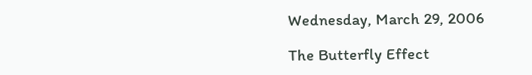Wednesday, March 29, 2006

The Butterfly Effect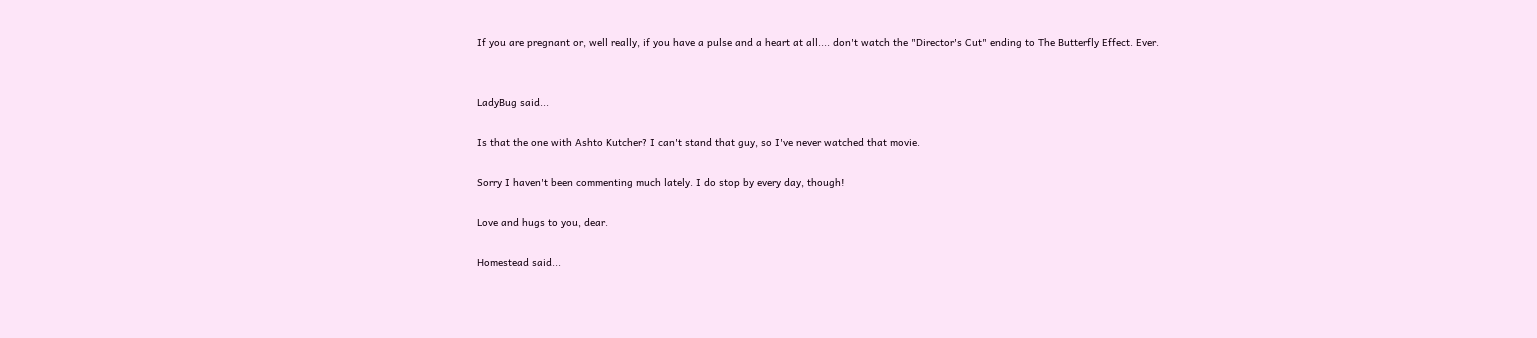If you are pregnant or, well really, if you have a pulse and a heart at all.... don't watch the "Director's Cut" ending to The Butterfly Effect. Ever.


LadyBug said...

Is that the one with Ashto Kutcher? I can't stand that guy, so I've never watched that movie.

Sorry I haven't been commenting much lately. I do stop by every day, though!

Love and hugs to you, dear.

Homestead said...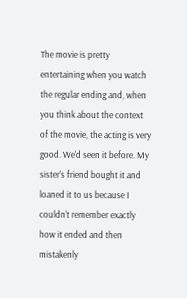The movie is pretty entertaining when you watch the regular ending and, when you think about the context of the movie, the acting is very good. We'd seen it before. My sister's friend bought it and loaned it to us because I couldn't remember exactly how it ended and then mistakenly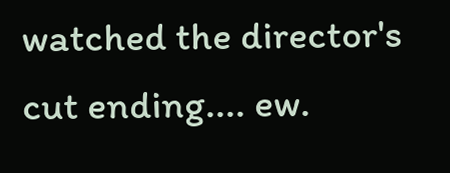watched the director's cut ending.... ew.